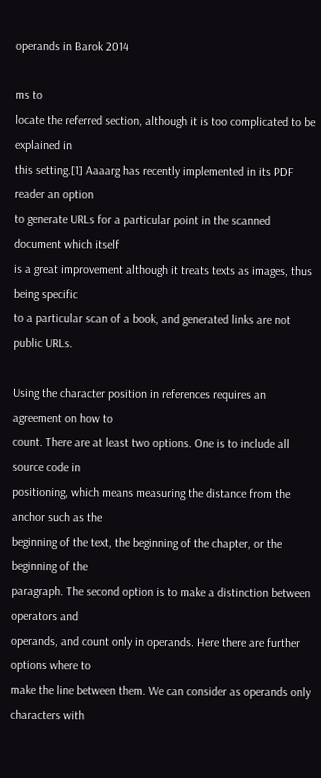operands in Barok 2014

ms to
locate the referred section, although it is too complicated to be explained in
this setting.[1] Aaaarg has recently implemented in its PDF reader an option
to generate URLs for a particular point in the scanned document which itself
is a great improvement although it treats texts as images, thus being specific
to a particular scan of a book, and generated links are not public URLs.

Using the character position in references requires an agreement on how to
count. There are at least two options. One is to include all source code in
positioning, which means measuring the distance from the anchor such as the
beginning of the text, the beginning of the chapter, or the beginning of the
paragraph. The second option is to make a distinction between operators and
operands, and count only in operands. Here there are further options where to
make the line between them. We can consider as operands only characters with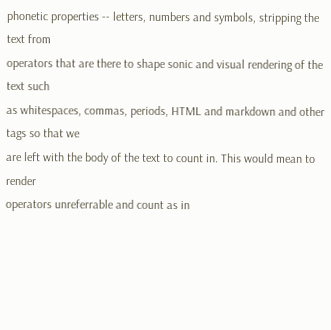phonetic properties -- letters, numbers and symbols, stripping the text from
operators that are there to shape sonic and visual rendering of the text such
as whitespaces, commas, periods, HTML and markdown and other tags so that we
are left with the body of the text to count in. This would mean to render
operators unreferrable and count as in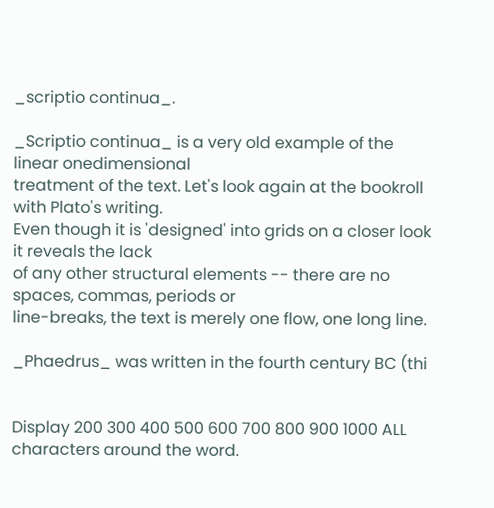_scriptio continua_.

_Scriptio continua_ is a very old example of the linear onedimensional
treatment of the text. Let's look again at the bookroll with Plato's writing.
Even though it is 'designed' into grids on a closer look it reveals the lack
of any other structural elements -- there are no spaces, commas, periods or
line-breaks, the text is merely one flow, one long line.

_Phaedrus_ was written in the fourth century BC (thi


Display 200 300 400 500 600 700 800 900 1000 ALL characters around the word.